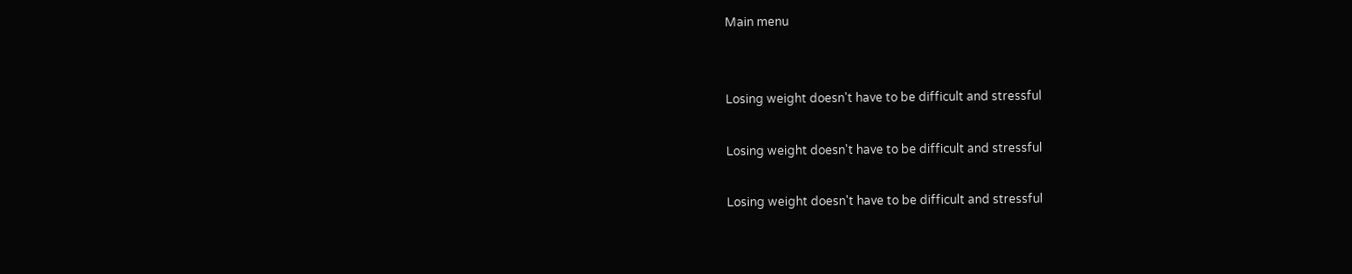Main menu


Losing weight doesn't have to be difficult and stressful

Losing weight doesn't have to be difficult and stressful

Losing weight doesn't have to be difficult and stressful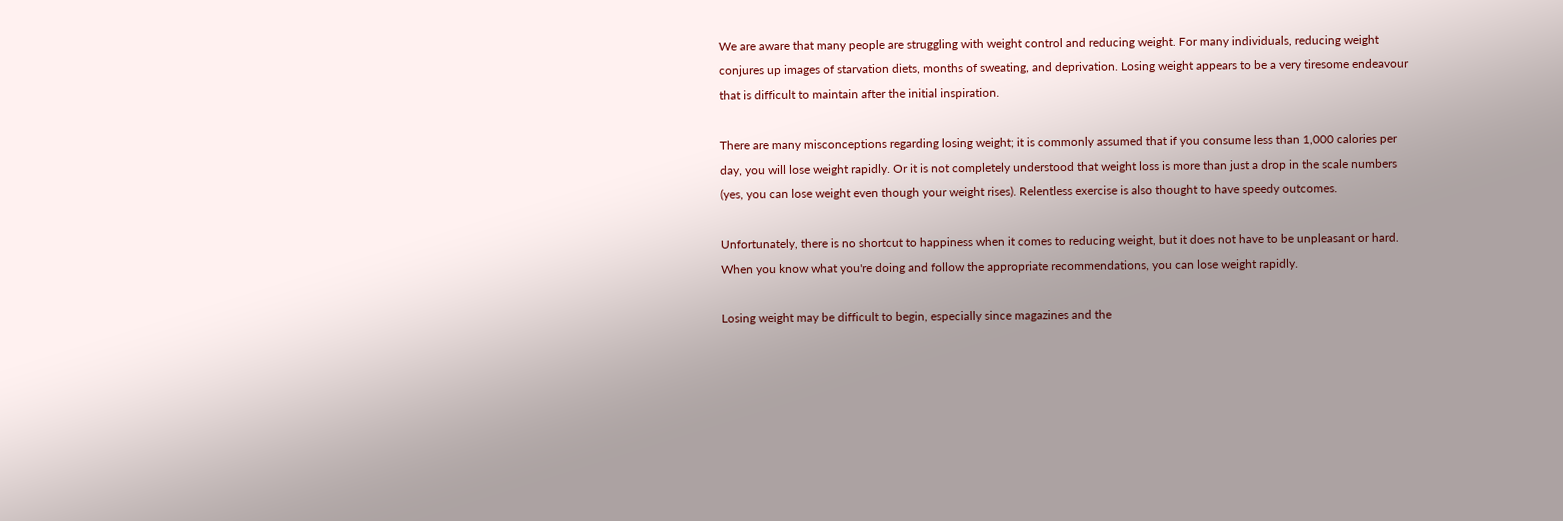We are aware that many people are struggling with weight control and reducing weight. For many individuals, reducing weight conjures up images of starvation diets, months of sweating, and deprivation. Losing weight appears to be a very tiresome endeavour that is difficult to maintain after the initial inspiration.

There are many misconceptions regarding losing weight; it is commonly assumed that if you consume less than 1,000 calories per day, you will lose weight rapidly. Or it is not completely understood that weight loss is more than just a drop in the scale numbers (yes, you can lose weight even though your weight rises). Relentless exercise is also thought to have speedy outcomes.

Unfortunately, there is no shortcut to happiness when it comes to reducing weight, but it does not have to be unpleasant or hard. When you know what you're doing and follow the appropriate recommendations, you can lose weight rapidly.

Losing weight may be difficult to begin, especially since magazines and the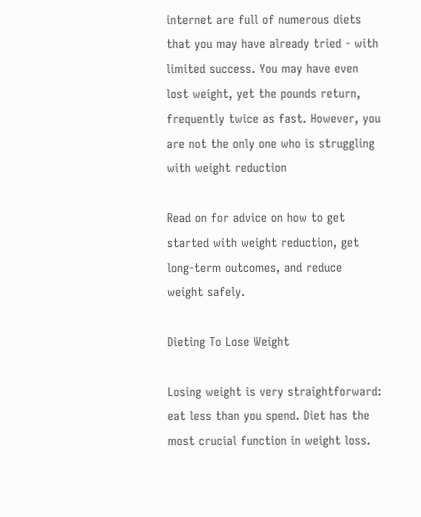internet are full of numerous diets that you may have already tried - with limited success. You may have even lost weight, yet the pounds return, frequently twice as fast. However, you are not the only one who is struggling with weight reduction

Read on for advice on how to get started with weight reduction, get long-term outcomes, and reduce weight safely.

Dieting To Lose Weight

Losing weight is very straightforward: eat less than you spend. Diet has the most crucial function in weight loss.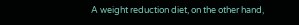A weight reduction diet, on the other hand,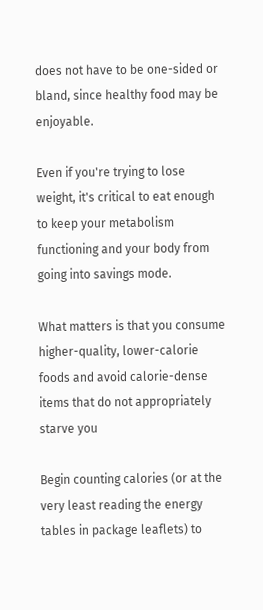does not have to be one-sided or bland, since healthy food may be enjoyable.

Even if you're trying to lose weight, it's critical to eat enough to keep your metabolism functioning and your body from going into savings mode.

What matters is that you consume higher-quality, lower-calorie foods and avoid calorie-dense items that do not appropriately starve you

Begin counting calories (or at the very least reading the energy tables in package leaflets) to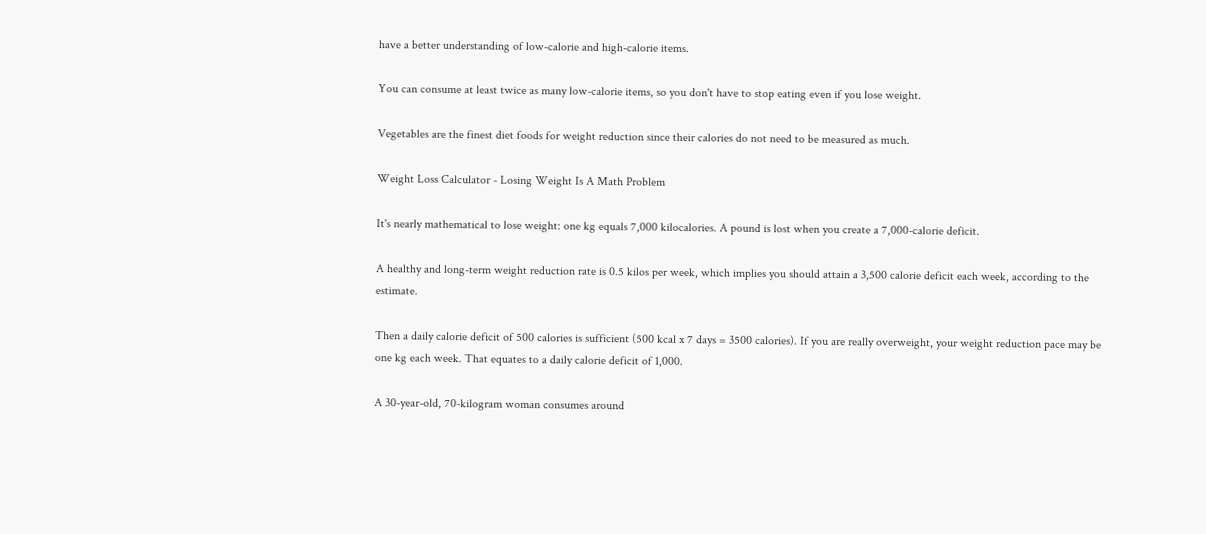have a better understanding of low-calorie and high-calorie items.

You can consume at least twice as many low-calorie items, so you don't have to stop eating even if you lose weight.

Vegetables are the finest diet foods for weight reduction since their calories do not need to be measured as much.

Weight Loss Calculator - Losing Weight Is A Math Problem

It's nearly mathematical to lose weight: one kg equals 7,000 kilocalories. A pound is lost when you create a 7,000-calorie deficit.

A healthy and long-term weight reduction rate is 0.5 kilos per week, which implies you should attain a 3,500 calorie deficit each week, according to the estimate.

Then a daily calorie deficit of 500 calories is sufficient (500 kcal x 7 days = 3500 calories). If you are really overweight, your weight reduction pace may be one kg each week. That equates to a daily calorie deficit of 1,000.

A 30-year-old, 70-kilogram woman consumes around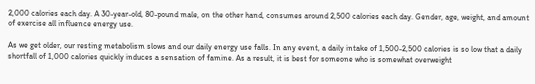2,000 calories each day. A 30-year-old, 80-pound male, on the other hand, consumes around 2,500 calories each day. Gender, age, weight, and amount of exercise all influence energy use.

As we get older, our resting metabolism slows and our daily energy use falls. In any event, a daily intake of 1,500-2,500 calories is so low that a daily shortfall of 1,000 calories quickly induces a sensation of famine. As a result, it is best for someone who is somewhat overweight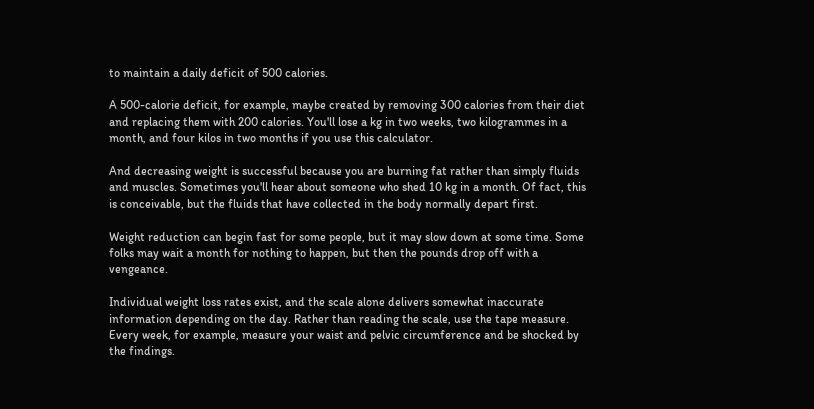to maintain a daily deficit of 500 calories.

A 500-calorie deficit, for example, maybe created by removing 300 calories from their diet and replacing them with 200 calories. You'll lose a kg in two weeks, two kilogrammes in a month, and four kilos in two months if you use this calculator.

And decreasing weight is successful because you are burning fat rather than simply fluids and muscles. Sometimes you'll hear about someone who shed 10 kg in a month. Of fact, this is conceivable, but the fluids that have collected in the body normally depart first.

Weight reduction can begin fast for some people, but it may slow down at some time. Some folks may wait a month for nothing to happen, but then the pounds drop off with a vengeance.

Individual weight loss rates exist, and the scale alone delivers somewhat inaccurate information depending on the day. Rather than reading the scale, use the tape measure. Every week, for example, measure your waist and pelvic circumference and be shocked by the findings.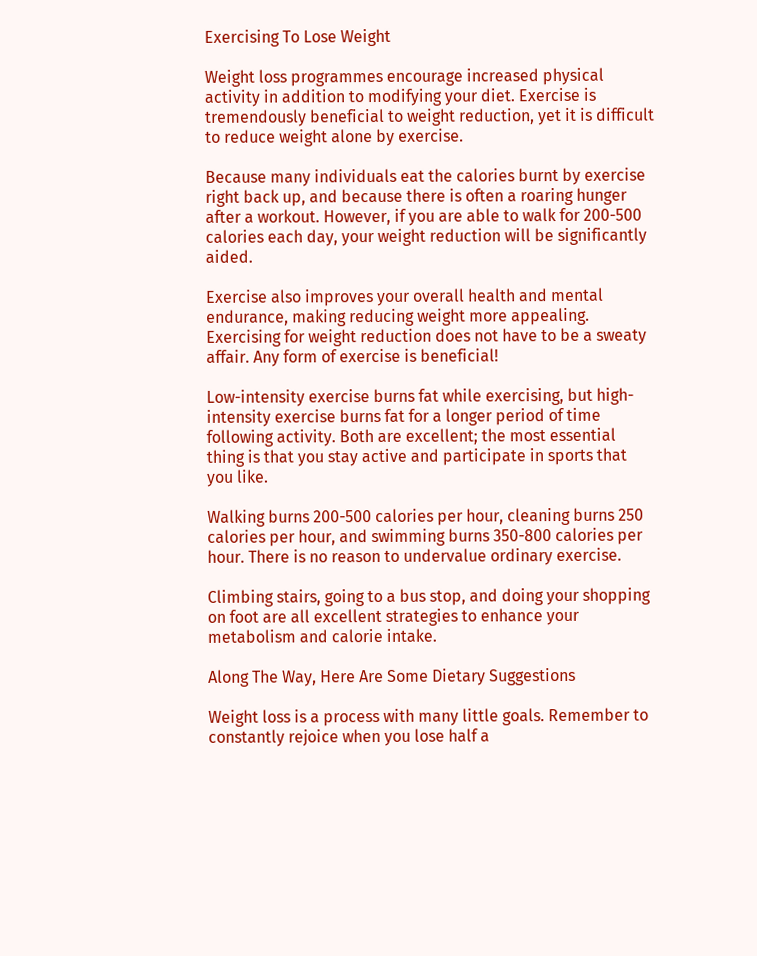Exercising To Lose Weight

Weight loss programmes encourage increased physical activity in addition to modifying your diet. Exercise is tremendously beneficial to weight reduction, yet it is difficult to reduce weight alone by exercise.

Because many individuals eat the calories burnt by exercise right back up, and because there is often a roaring hunger after a workout. However, if you are able to walk for 200-500 calories each day, your weight reduction will be significantly aided.

Exercise also improves your overall health and mental endurance, making reducing weight more appealing. Exercising for weight reduction does not have to be a sweaty affair. Any form of exercise is beneficial!

Low-intensity exercise burns fat while exercising, but high-intensity exercise burns fat for a longer period of time following activity. Both are excellent; the most essential thing is that you stay active and participate in sports that you like.

Walking burns 200-500 calories per hour, cleaning burns 250 calories per hour, and swimming burns 350-800 calories per hour. There is no reason to undervalue ordinary exercise.

Climbing stairs, going to a bus stop, and doing your shopping on foot are all excellent strategies to enhance your metabolism and calorie intake.

Along The Way, Here Are Some Dietary Suggestions

Weight loss is a process with many little goals. Remember to constantly rejoice when you lose half a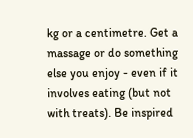kg or a centimetre. Get a massage or do something else you enjoy - even if it involves eating (but not with treats). Be inspired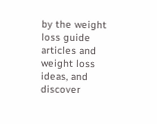by the weight loss guide articles and weight loss ideas, and discover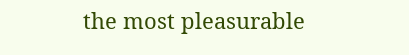the most pleasurable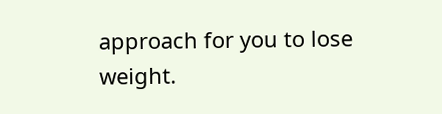approach for you to lose weight.